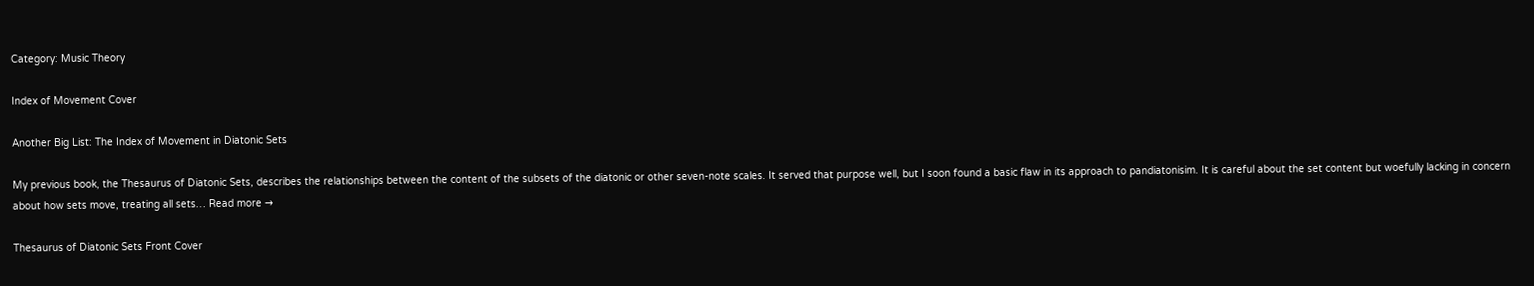Category: Music Theory

Index of Movement Cover

Another Big List: The Index of Movement in Diatonic Sets

My previous book, the Thesaurus of Diatonic Sets, describes the relationships between the content of the subsets of the diatonic or other seven-note scales. It served that purpose well, but I soon found a basic flaw in its approach to pandiatonisim. It is careful about the set content but woefully lacking in concern about how sets move, treating all sets… Read more →

Thesaurus of Diatonic Sets Front Cover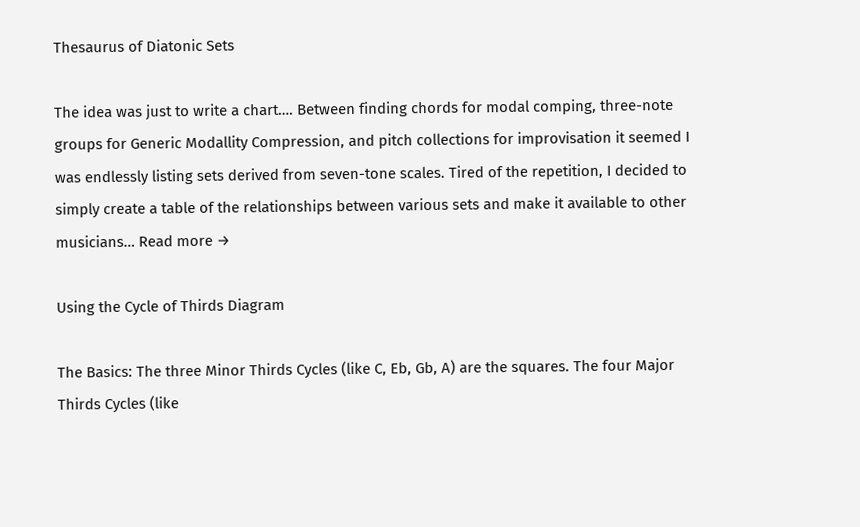Thesaurus of Diatonic Sets

The idea was just to write a chart…. Between finding chords for modal comping, three-note groups for Generic Modallity Compression, and pitch collections for improvisation it seemed I was endlessly listing sets derived from seven-tone scales. Tired of the repetition, I decided to simply create a table of the relationships between various sets and make it available to other musicians… Read more →

Using the Cycle of Thirds Diagram

The Basics: The three Minor Thirds Cycles (like C, Eb, Gb, A) are the squares. The four Major Thirds Cycles (like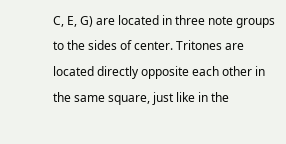C, E, G) are located in three note groups to the sides of center. Tritones are located directly opposite each other in the same square, just like in the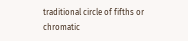traditional circle of fifths or chromatic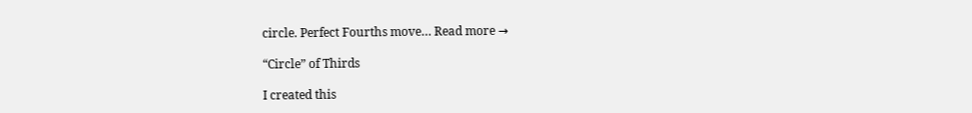circle. Perfect Fourths move… Read more →

“Circle” of Thirds

I created this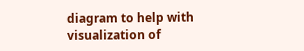diagram to help with visualization of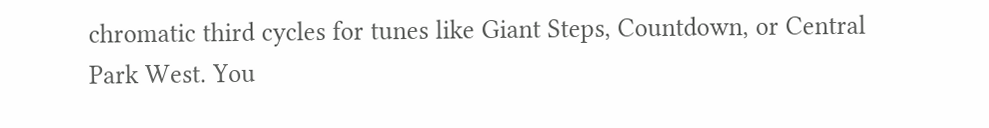chromatic third cycles for tunes like Giant Steps, Countdown, or Central Park West. You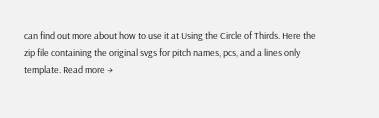can find out more about how to use it at Using the Circle of Thirds. Here the zip file containing the original svgs for pitch names, pcs, and a lines only template. Read more →